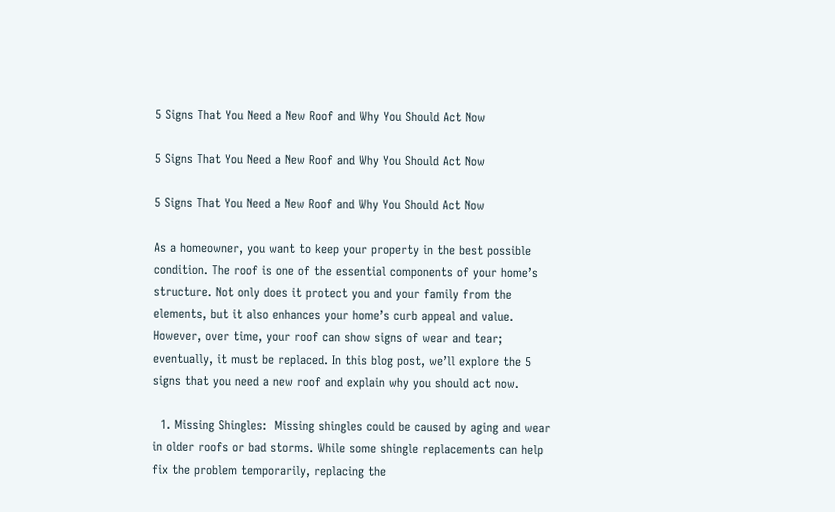5 Signs That You Need a New Roof and Why You Should Act Now

5 Signs That You Need a New Roof and Why You Should Act Now

5 Signs That You Need a New Roof and Why You Should Act Now

As a homeowner, you want to keep your property in the best possible condition. The roof is one of the essential components of your home’s structure. Not only does it protect you and your family from the elements, but it also enhances your home’s curb appeal and value. However, over time, your roof can show signs of wear and tear; eventually, it must be replaced. In this blog post, we’ll explore the 5 signs that you need a new roof and explain why you should act now.

  1. Missing Shingles:  Missing shingles could be caused by aging and wear in older roofs or bad storms. While some shingle replacements can help fix the problem temporarily, replacing the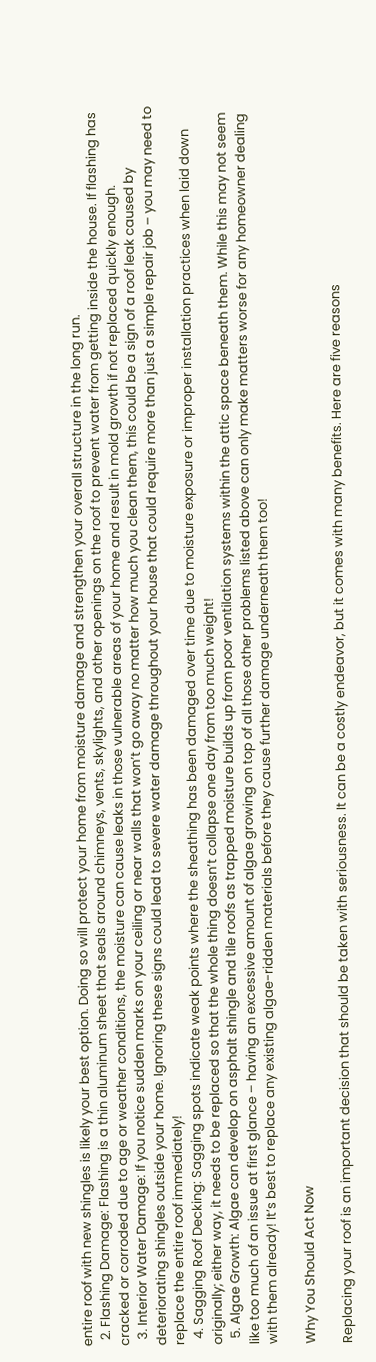entire roof with new shingles is likely your best option. Doing so will protect your home from moisture damage and strengthen your overall structure in the long run.
  2. Flashing Damage: Flashing is a thin aluminum sheet that seals around chimneys, vents, skylights, and other openings on the roof to prevent water from getting inside the house. If flashing has cracked or corroded due to age or weather conditions, the moisture can cause leaks in those vulnerable areas of your home and result in mold growth if not replaced quickly enough.
  3. Interior Water Damage: If you notice sudden marks on your ceiling or near walls that won’t go away no matter how much you clean them, this could be a sign of a roof leak caused by deteriorating shingles outside your home. Ignoring these signs could lead to severe water damage throughout your house that could require more than just a simple repair job – you may need to replace the entire roof immediately!
  4. Sagging Roof Decking: Sagging spots indicate weak points where the sheathing has been damaged over time due to moisture exposure or improper installation practices when laid down originally; either way, it needs to be replaced so that the whole thing doesn’t collapse one day from too much weight!
  5. Algae Growth: Algae can develop on asphalt shingle and tile roofs as trapped moisture builds up from poor ventilation systems within the attic space beneath them. While this may not seem like too much of an issue at first glance – having an excessive amount of algae growing on top of all those other problems listed above can only make matters worse for any homeowner dealing with them already! It’s best to replace any existing algae-ridden materials before they cause further damage underneath them too!

Why You Should Act Now

Replacing your roof is an important decision that should be taken with seriousness. It can be a costly endeavor, but it comes with many benefits. Here are five reasons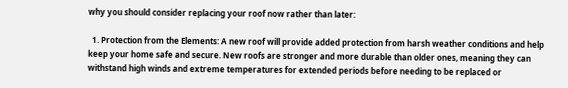why you should consider replacing your roof now rather than later:

  1. Protection from the Elements: A new roof will provide added protection from harsh weather conditions and help keep your home safe and secure. New roofs are stronger and more durable than older ones, meaning they can withstand high winds and extreme temperatures for extended periods before needing to be replaced or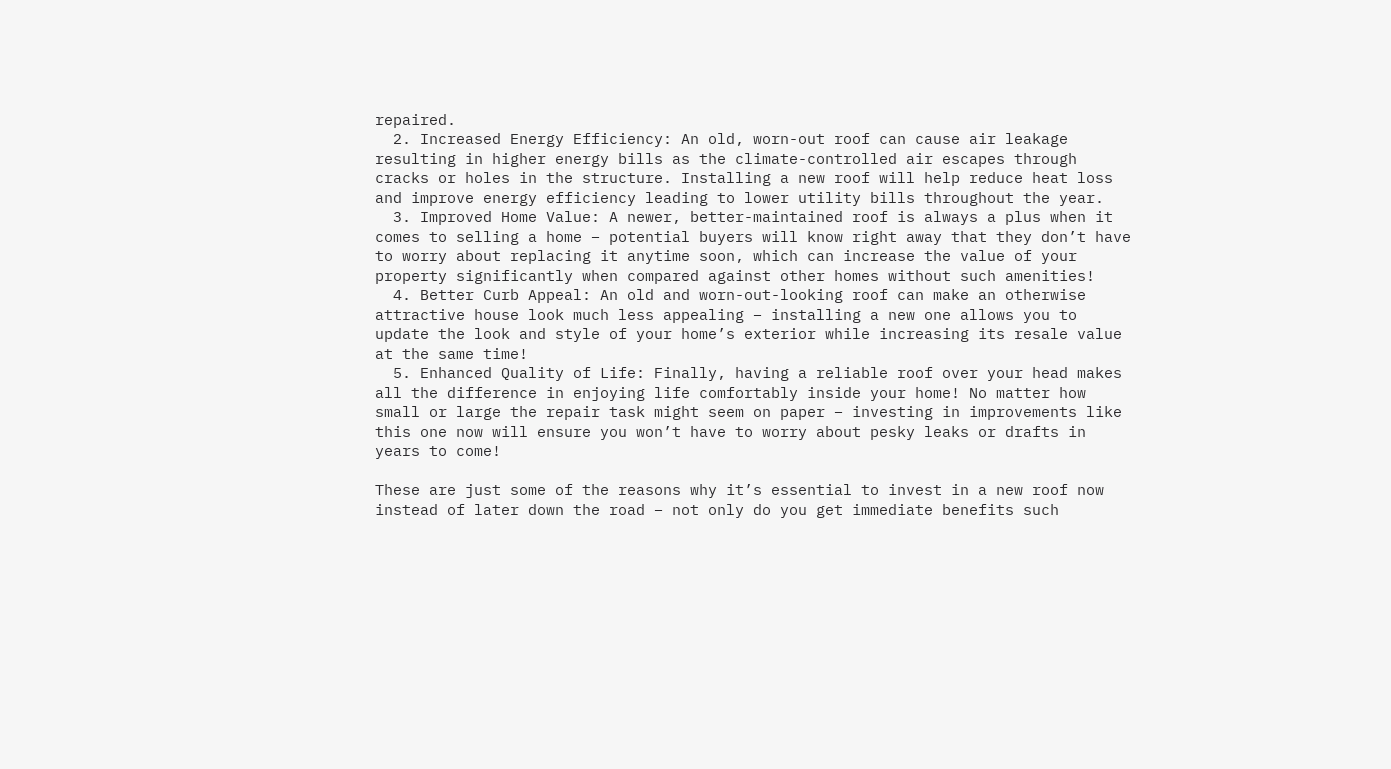repaired.
  2. Increased Energy Efficiency: An old, worn-out roof can cause air leakage resulting in higher energy bills as the climate-controlled air escapes through cracks or holes in the structure. Installing a new roof will help reduce heat loss and improve energy efficiency leading to lower utility bills throughout the year.
  3. Improved Home Value: A newer, better-maintained roof is always a plus when it comes to selling a home – potential buyers will know right away that they don’t have to worry about replacing it anytime soon, which can increase the value of your property significantly when compared against other homes without such amenities!
  4. Better Curb Appeal: An old and worn-out-looking roof can make an otherwise attractive house look much less appealing – installing a new one allows you to update the look and style of your home’s exterior while increasing its resale value at the same time!
  5. Enhanced Quality of Life: Finally, having a reliable roof over your head makes all the difference in enjoying life comfortably inside your home! No matter how small or large the repair task might seem on paper – investing in improvements like this one now will ensure you won’t have to worry about pesky leaks or drafts in years to come!

These are just some of the reasons why it’s essential to invest in a new roof now instead of later down the road – not only do you get immediate benefits such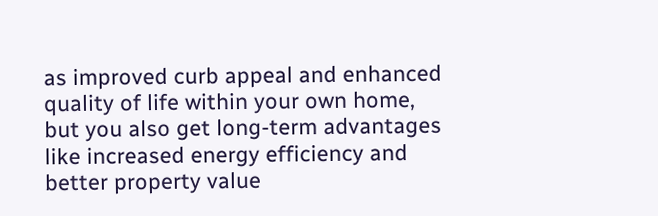as improved curb appeal and enhanced quality of life within your own home, but you also get long-term advantages like increased energy efficiency and better property value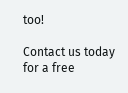too!

Contact us today for a free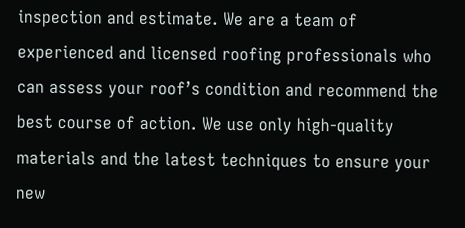inspection and estimate. We are a team of experienced and licensed roofing professionals who can assess your roof’s condition and recommend the best course of action. We use only high-quality materials and the latest techniques to ensure your new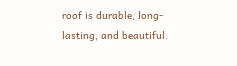roof is durable, long-lasting, and beautiful.